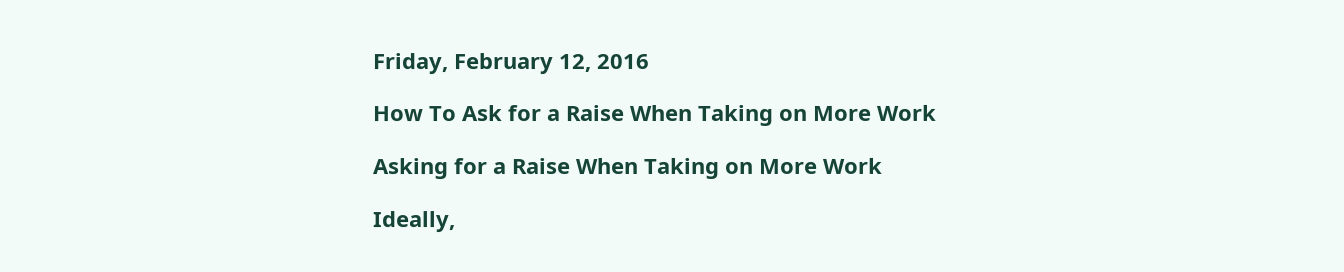Friday, February 12, 2016

How To Ask for a Raise When Taking on More Work

Asking for a Raise When Taking on More Work

Ideally,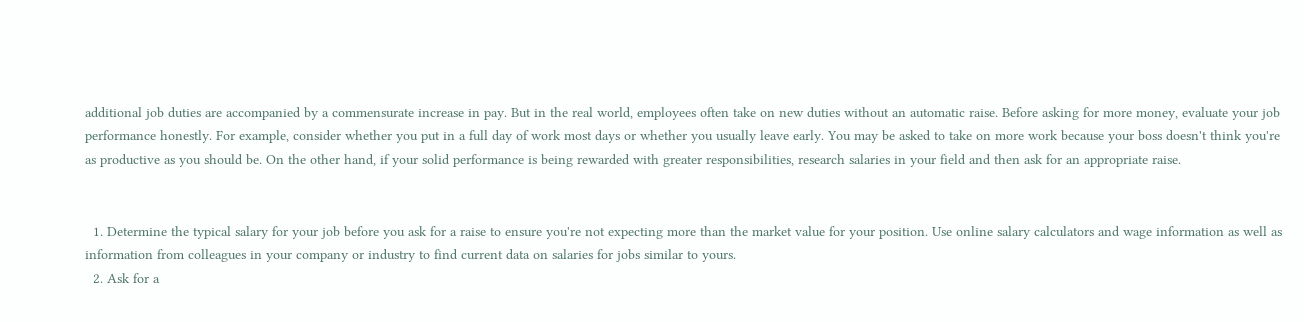additional job duties are accompanied by a commensurate increase in pay. But in the real world, employees often take on new duties without an automatic raise. Before asking for more money, evaluate your job performance honestly. For example, consider whether you put in a full day of work most days or whether you usually leave early. You may be asked to take on more work because your boss doesn't think you're as productive as you should be. On the other hand, if your solid performance is being rewarded with greater responsibilities, research salaries in your field and then ask for an appropriate raise.


  1. Determine the typical salary for your job before you ask for a raise to ensure you're not expecting more than the market value for your position. Use online salary calculators and wage information as well as information from colleagues in your company or industry to find current data on salaries for jobs similar to yours.
  2. Ask for a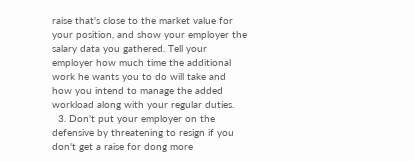raise that's close to the market value for your position, and show your employer the salary data you gathered. Tell your employer how much time the additional work he wants you to do will take and how you intend to manage the added workload along with your regular duties.
  3. Don't put your employer on the defensive by threatening to resign if you don't get a raise for dong more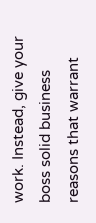work. Instead, give your boss solid business reasons that warrant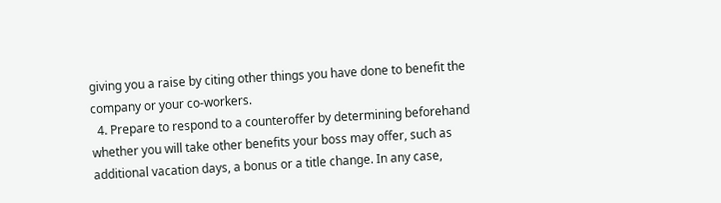giving you a raise by citing other things you have done to benefit the company or your co-workers.
  4. Prepare to respond to a counteroffer by determining beforehand whether you will take other benefits your boss may offer, such as additional vacation days, a bonus or a title change. In any case,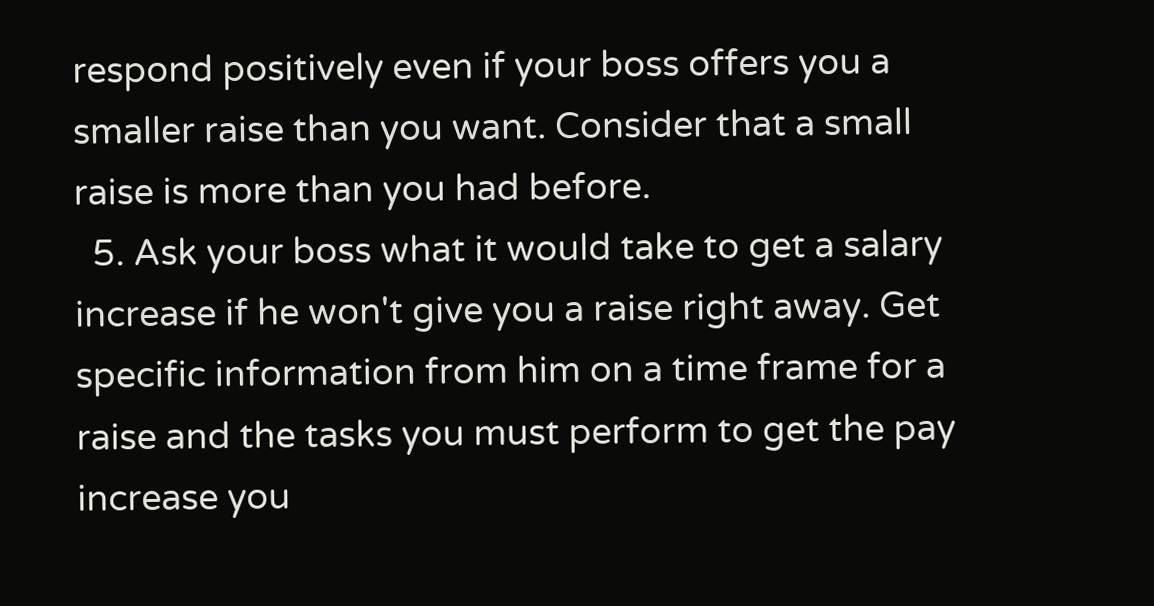respond positively even if your boss offers you a smaller raise than you want. Consider that a small raise is more than you had before.
  5. Ask your boss what it would take to get a salary increase if he won't give you a raise right away. Get specific information from him on a time frame for a raise and the tasks you must perform to get the pay increase you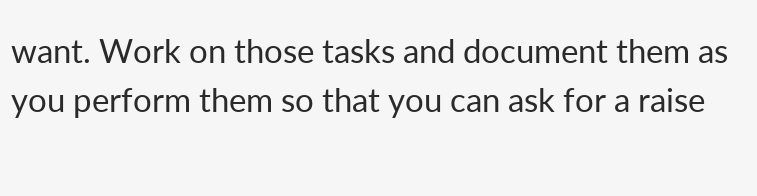want. Work on those tasks and document them as you perform them so that you can ask for a raise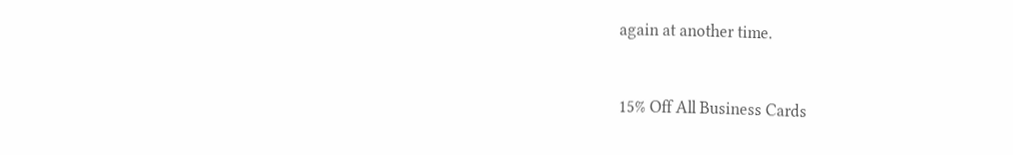again at another time.


15% Off All Business Cards